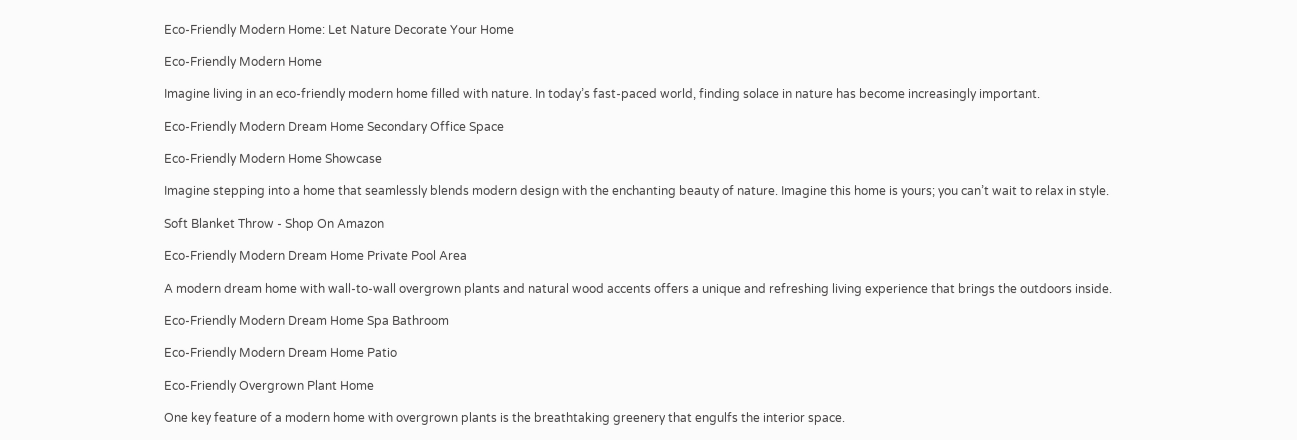Eco-Friendly Modern Home: Let Nature Decorate Your Home

Eco-Friendly Modern Home

Imagine living in an eco-friendly modern home filled with nature. In today’s fast-paced world, finding solace in nature has become increasingly important.

Eco-Friendly Modern Dream Home Secondary Office Space

Eco-Friendly Modern Home Showcase

Imagine stepping into a home that seamlessly blends modern design with the enchanting beauty of nature. Imagine this home is yours; you can’t wait to relax in style.

Soft Blanket Throw - Shop On Amazon

Eco-Friendly Modern Dream Home Private Pool Area

A modern dream home with wall-to-wall overgrown plants and natural wood accents offers a unique and refreshing living experience that brings the outdoors inside.

Eco-Friendly Modern Dream Home Spa Bathroom

Eco-Friendly Modern Dream Home Patio

Eco-Friendly Overgrown Plant Home

One key feature of a modern home with overgrown plants is the breathtaking greenery that engulfs the interior space.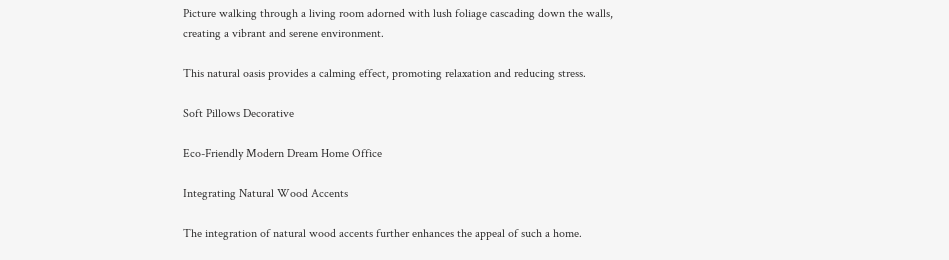Picture walking through a living room adorned with lush foliage cascading down the walls, creating a vibrant and serene environment.

This natural oasis provides a calming effect, promoting relaxation and reducing stress.

Soft Pillows Decorative

Eco-Friendly Modern Dream Home Office

Integrating Natural Wood Accents

The integration of natural wood accents further enhances the appeal of such a home.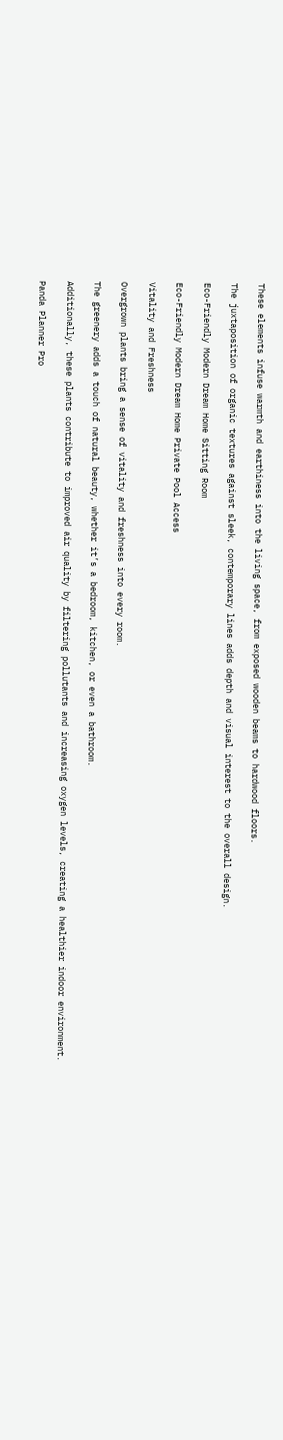These elements infuse warmth and earthiness into the living space, from exposed wooden beams to hardwood floors.

The juxtaposition of organic textures against sleek, contemporary lines adds depth and visual interest to the overall design.

Eco-Friendly Modern Dream Home Sitting Room

Eco-Friendly Modern Dream Home Private Pool Access

Vitality and Freshness

Overgrown plants bring a sense of vitality and freshness into every room.

The greenery adds a touch of natural beauty, whether it’s a bedroom, kitchen, or even a bathroom.

Additionally, these plants contribute to improved air quality by filtering pollutants and increasing oxygen levels, creating a healthier indoor environment.

Panda Planner Pro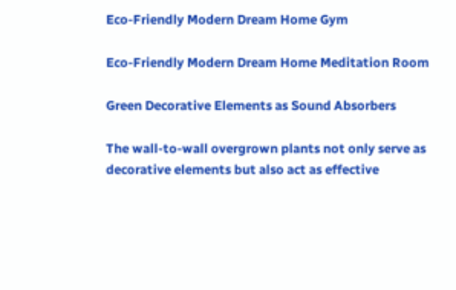Eco-Friendly Modern Dream Home Gym

Eco-Friendly Modern Dream Home Meditation Room

Green Decorative Elements as Sound Absorbers

The wall-to-wall overgrown plants not only serve as decorative elements but also act as effective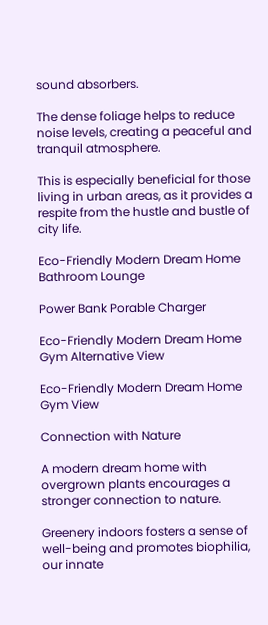sound absorbers.

The dense foliage helps to reduce noise levels, creating a peaceful and tranquil atmosphere.

This is especially beneficial for those living in urban areas, as it provides a respite from the hustle and bustle of city life.

Eco-Friendly Modern Dream Home Bathroom Lounge

Power Bank Porable Charger

Eco-Friendly Modern Dream Home Gym Alternative View

Eco-Friendly Modern Dream Home Gym View

Connection with Nature

A modern dream home with overgrown plants encourages a stronger connection to nature.

Greenery indoors fosters a sense of well-being and promotes biophilia, our innate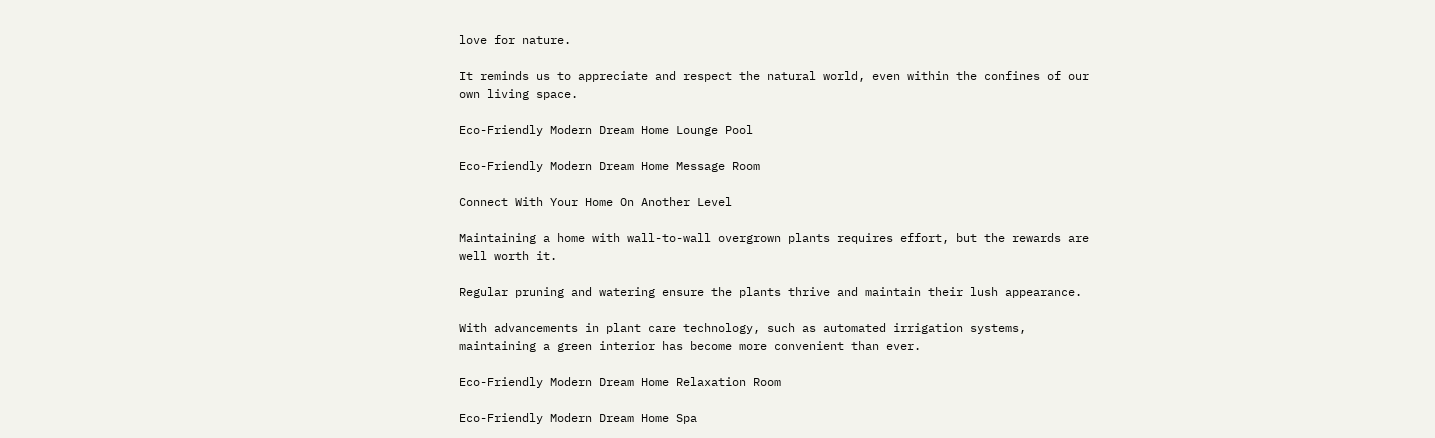love for nature.

It reminds us to appreciate and respect the natural world, even within the confines of our own living space.

Eco-Friendly Modern Dream Home Lounge Pool

Eco-Friendly Modern Dream Home Message Room

Connect With Your Home On Another Level

Maintaining a home with wall-to-wall overgrown plants requires effort, but the rewards are well worth it.

Regular pruning and watering ensure the plants thrive and maintain their lush appearance.

With advancements in plant care technology, such as automated irrigation systems, maintaining a green interior has become more convenient than ever.

Eco-Friendly Modern Dream Home Relaxation Room

Eco-Friendly Modern Dream Home Spa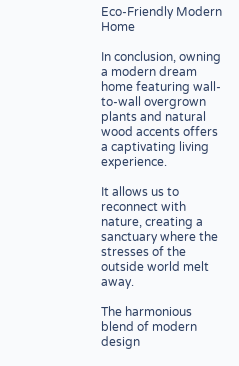Eco-Friendly Modern Home

In conclusion, owning a modern dream home featuring wall-to-wall overgrown plants and natural wood accents offers a captivating living experience.

It allows us to reconnect with nature, creating a sanctuary where the stresses of the outside world melt away.

The harmonious blend of modern design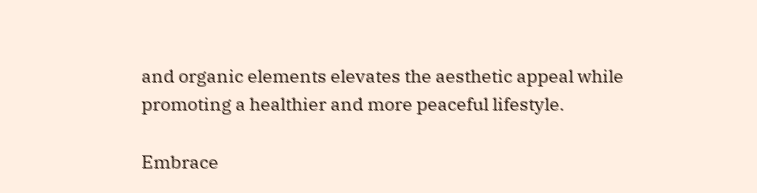and organic elements elevates the aesthetic appeal while promoting a healthier and more peaceful lifestyle.

Embrace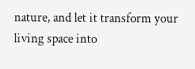nature, and let it transform your living space into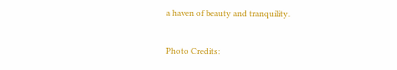a haven of beauty and tranquility.

Photo Credits: